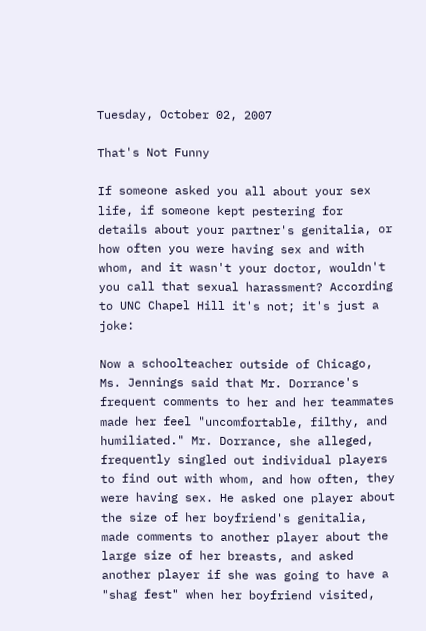Tuesday, October 02, 2007

That's Not Funny

If someone asked you all about your sex life, if someone kept pestering for details about your partner's genitalia, or how often you were having sex and with whom, and it wasn't your doctor, wouldn't you call that sexual harassment? According to UNC Chapel Hill it's not; it's just a joke:

Now a schoolteacher outside of Chicago, Ms. Jennings said that Mr. Dorrance's frequent comments to her and her teammates made her feel "uncomfortable, filthy, and humiliated." Mr. Dorrance, she alleged, frequently singled out individual players to find out with whom, and how often, they were having sex. He asked one player about the size of her boyfriend's genitalia, made comments to another player about the large size of her breasts, and asked another player if she was going to have a "shag fest" when her boyfriend visited,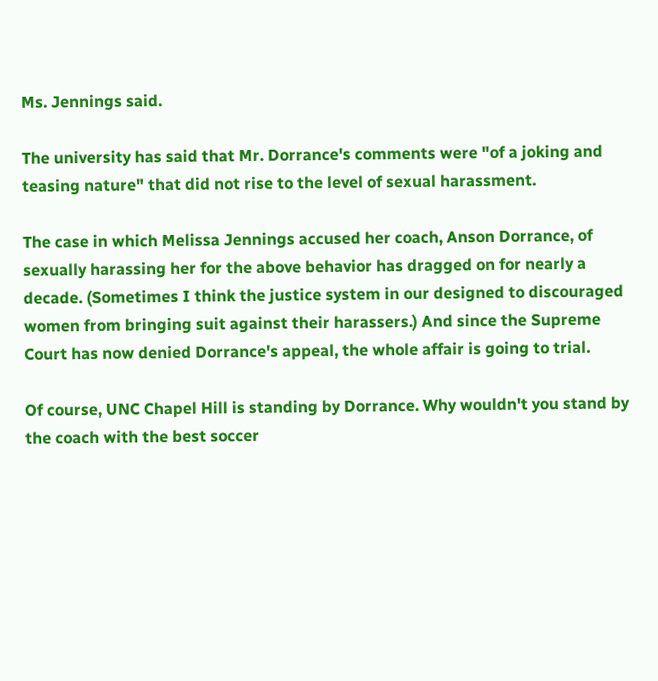Ms. Jennings said.

The university has said that Mr. Dorrance's comments were "of a joking and teasing nature" that did not rise to the level of sexual harassment.

The case in which Melissa Jennings accused her coach, Anson Dorrance, of sexually harassing her for the above behavior has dragged on for nearly a decade. (Sometimes I think the justice system in our designed to discouraged women from bringing suit against their harassers.) And since the Supreme Court has now denied Dorrance's appeal, the whole affair is going to trial.

Of course, UNC Chapel Hill is standing by Dorrance. Why wouldn't you stand by the coach with the best soccer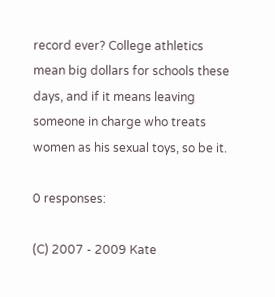record ever? College athletics mean big dollars for schools these days, and if it means leaving someone in charge who treats women as his sexual toys, so be it.

0 responses:

(C) 2007 - 2009 Kate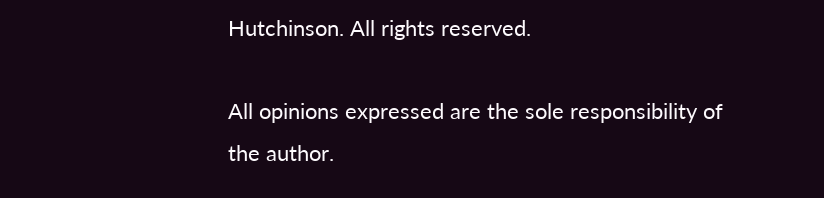Hutchinson. All rights reserved.

All opinions expressed are the sole responsibility of the author.